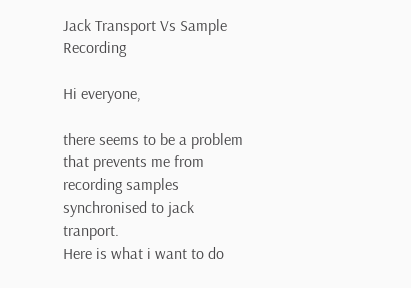Jack Transport Vs Sample Recording

Hi everyone,

there seems to be a problem that prevents me from recording samples synchronised to jack tranport.
Here is what i want to do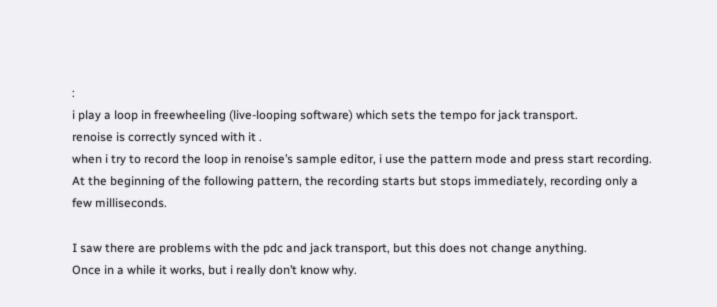:
i play a loop in freewheeling (live-looping software) which sets the tempo for jack transport.
renoise is correctly synced with it .
when i try to record the loop in renoise’s sample editor, i use the pattern mode and press start recording.
At the beginning of the following pattern, the recording starts but stops immediately, recording only a few milliseconds.

I saw there are problems with the pdc and jack transport, but this does not change anything.
Once in a while it works, but i really don’t know why.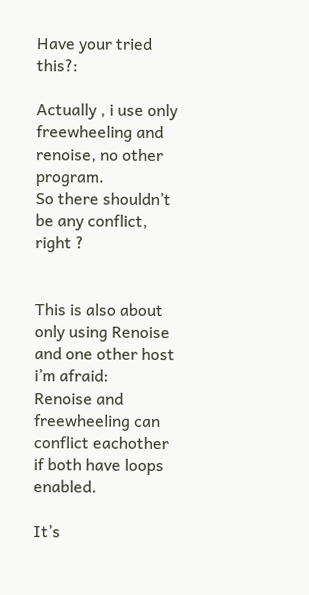Have your tried this?:

Actually , i use only freewheeling and renoise, no other program.
So there shouldn’t be any conflict, right ?


This is also about only using Renoise and one other host i’m afraid:
Renoise and freewheeling can conflict eachother if both have loops enabled.

It’s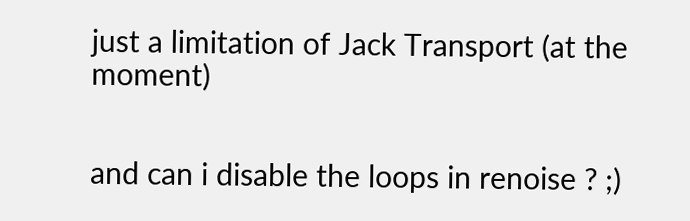just a limitation of Jack Transport (at the moment)


and can i disable the loops in renoise ? ;)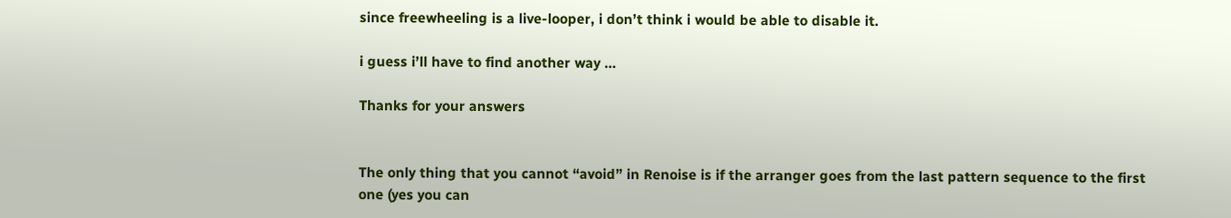since freewheeling is a live-looper, i don’t think i would be able to disable it.

i guess i’ll have to find another way …

Thanks for your answers


The only thing that you cannot “avoid” in Renoise is if the arranger goes from the last pattern sequence to the first one (yes you can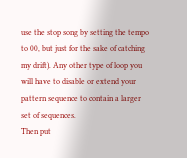use the stop song by setting the tempo to 00, but just for the sake of catching my drift). Any other type of loop you will have to disable or extend your pattern sequence to contain a larger set of sequences.
Then put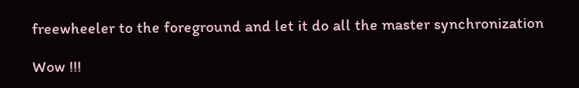freewheeler to the foreground and let it do all the master synchronization

Wow !!!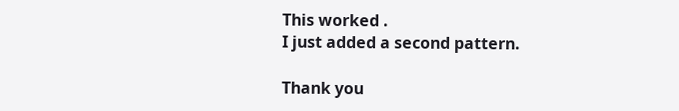This worked .
I just added a second pattern.

Thank you